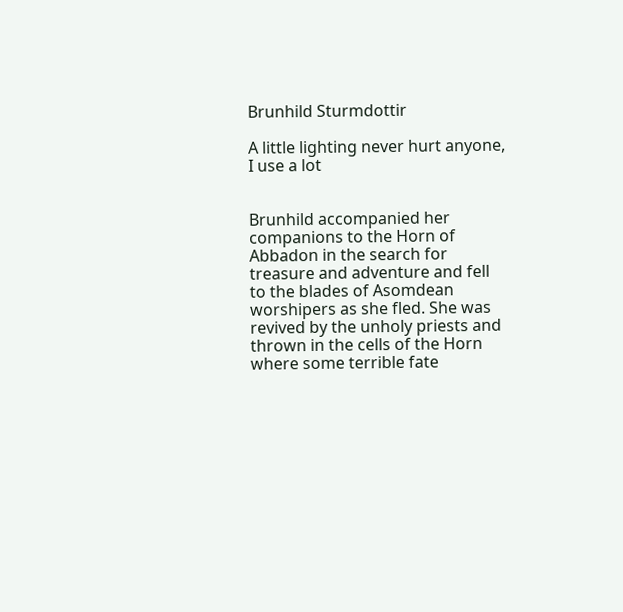Brunhild Sturmdottir

A little lighting never hurt anyone, I use a lot


Brunhild accompanied her companions to the Horn of Abbadon in the search for treasure and adventure and fell to the blades of Asomdean worshipers as she fled. She was revived by the unholy priests and thrown in the cells of the Horn where some terrible fate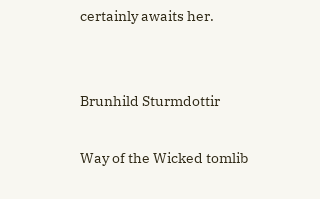certainly awaits her.


Brunhild Sturmdottir

Way of the Wicked tomlib